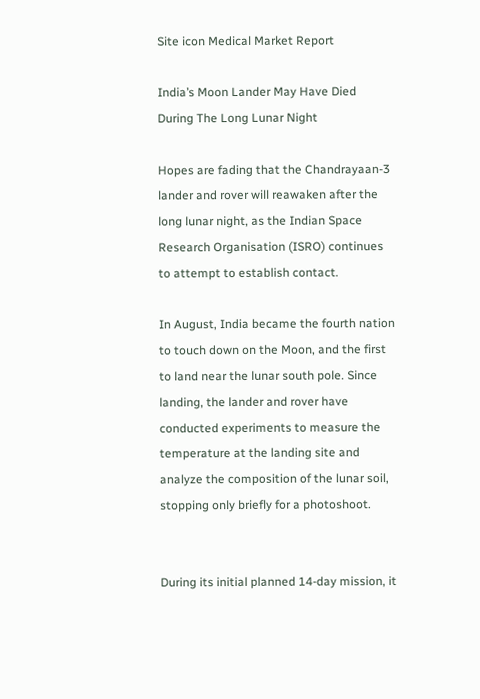Site icon Medical Market Report

India’s Moon Lander May Have Died During The Long Lunar Night

Hopes are fading that the Chandrayaan-3 lander and rover will reawaken after the long lunar night, as the Indian Space Research Organisation (ISRO) continues to attempt to establish contact.

In August, India became the fourth nation to touch down on the Moon, and the first to land near the lunar south pole. Since landing, the lander and rover have conducted experiments to measure the temperature at the landing site and analyze the composition of the lunar soil, stopping only briefly for a photoshoot.


During its initial planned 14-day mission, it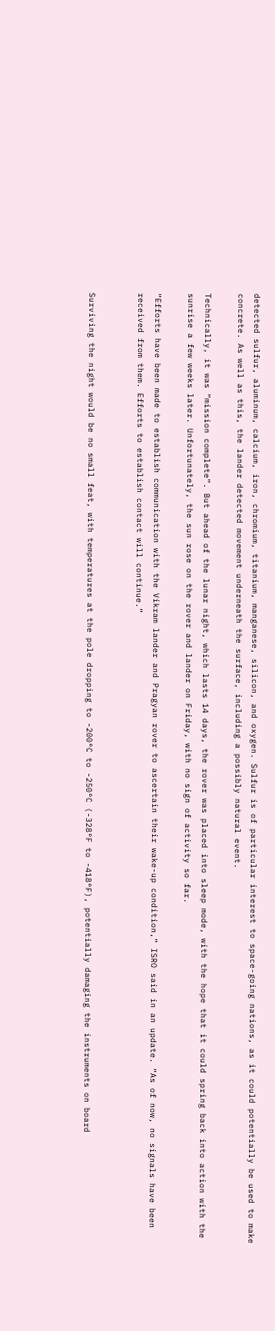detected sulfur, aluminum, calcium, iron, chromium, titanium, manganese, silicon, and oxygen. Sulfur is of particular interest to space-going nations, as it could potentially be used to make concrete. As well as this, the lander detected movement underneath the surface, including a possibly natural event.

Technically, it was “mission complete”. But ahead of the lunar night, which lasts 14 days, the rover was placed into sleep mode, with the hope that it could spring back into action with the sunrise a few weeks later. Unfortunately, the sun rose on the rover and lander on Friday, with no sign of activity so far.

“Efforts have been made to establish communication with the Vikram lander and Pragyan rover to ascertain their wake-up condition,” ISRO said in an update. “As of now, no signals have been received from them. Efforts to establish contact will continue.”


Surviving the night would be no small feat, with temperatures at the pole dropping to -200°C to -250°C (-328°F to -418°F), potentially damaging the instruments on board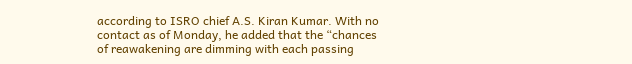according to ISRO chief A.S. Kiran Kumar. With no contact as of Monday, he added that the “chances of reawakening are dimming with each passing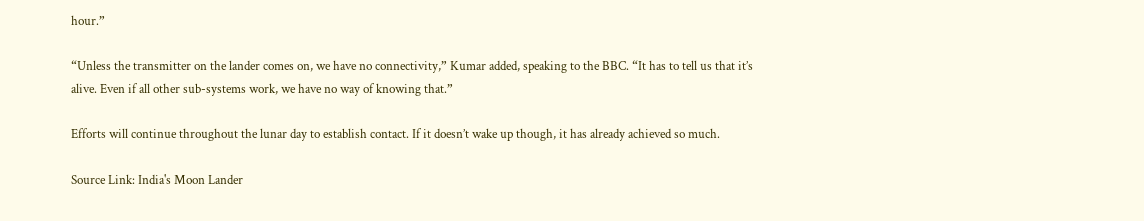hour.”

“Unless the transmitter on the lander comes on, we have no connectivity,” Kumar added, speaking to the BBC. “It has to tell us that it’s alive. Even if all other sub-systems work, we have no way of knowing that.”

Efforts will continue throughout the lunar day to establish contact. If it doesn’t wake up though, it has already achieved so much.

Source Link: India's Moon Lander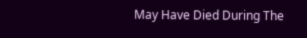May Have Died During The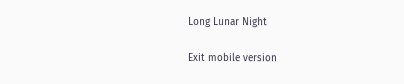Long Lunar Night

Exit mobile version